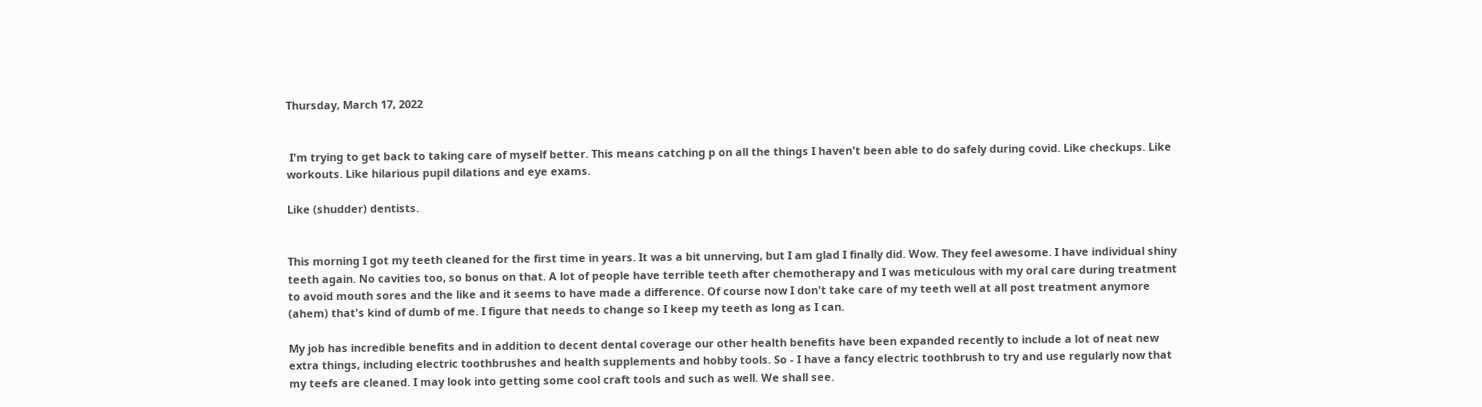Thursday, March 17, 2022


 I'm trying to get back to taking care of myself better. This means catching p on all the things I haven't been able to do safely during covid. Like checkups. Like workouts. Like hilarious pupil dilations and eye exams.

Like (shudder) dentists.


This morning I got my teeth cleaned for the first time in years. It was a bit unnerving, but I am glad I finally did. Wow. They feel awesome. I have individual shiny teeth again. No cavities too, so bonus on that. A lot of people have terrible teeth after chemotherapy and I was meticulous with my oral care during treatment to avoid mouth sores and the like and it seems to have made a difference. Of course now I don't take care of my teeth well at all post treatment anymore (ahem) that's kind of dumb of me. I figure that needs to change so I keep my teeth as long as I can.

My job has incredible benefits and in addition to decent dental coverage our other health benefits have been expanded recently to include a lot of neat new extra things, including electric toothbrushes and health supplements and hobby tools. So - I have a fancy electric toothbrush to try and use regularly now that my teefs are cleaned. I may look into getting some cool craft tools and such as well. We shall see.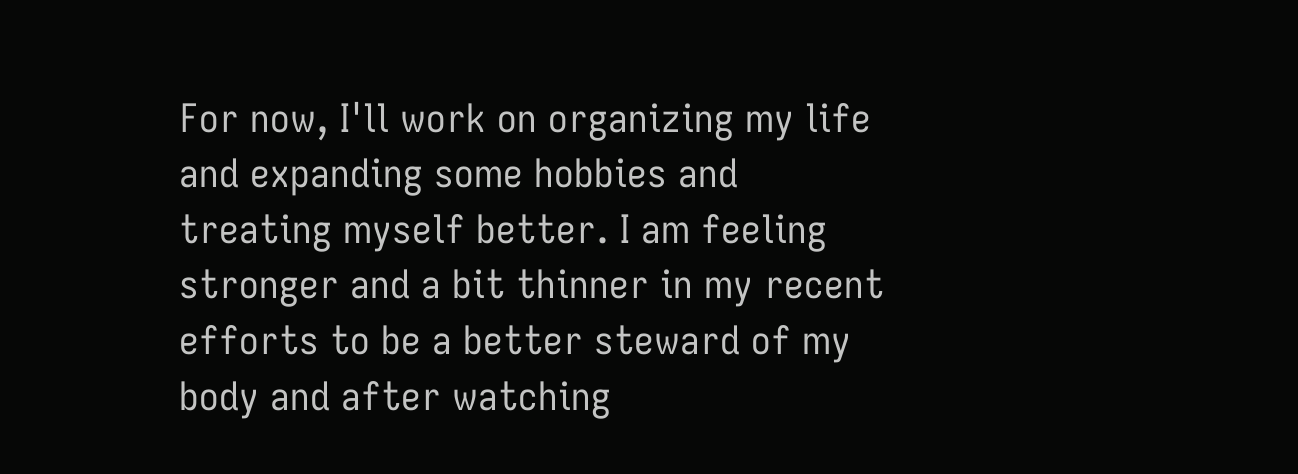For now, I'll work on organizing my life and expanding some hobbies and treating myself better. I am feeling stronger and a bit thinner in my recent efforts to be a better steward of my body and after watching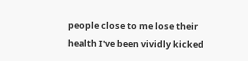people close to me lose their health I've been vividly kicked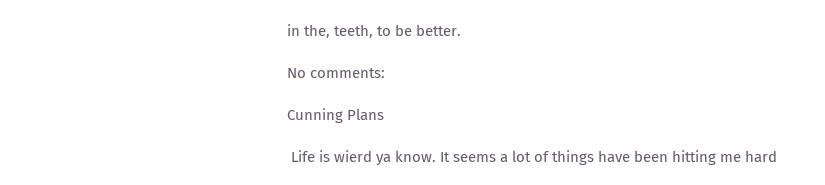in the, teeth, to be better.

No comments:

Cunning Plans

 Life is wierd ya know. It seems a lot of things have been hitting me hard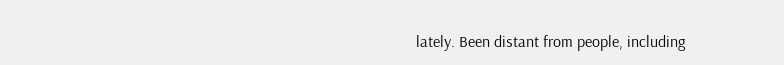lately. Been distant from people, including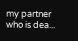my partner who is dea...